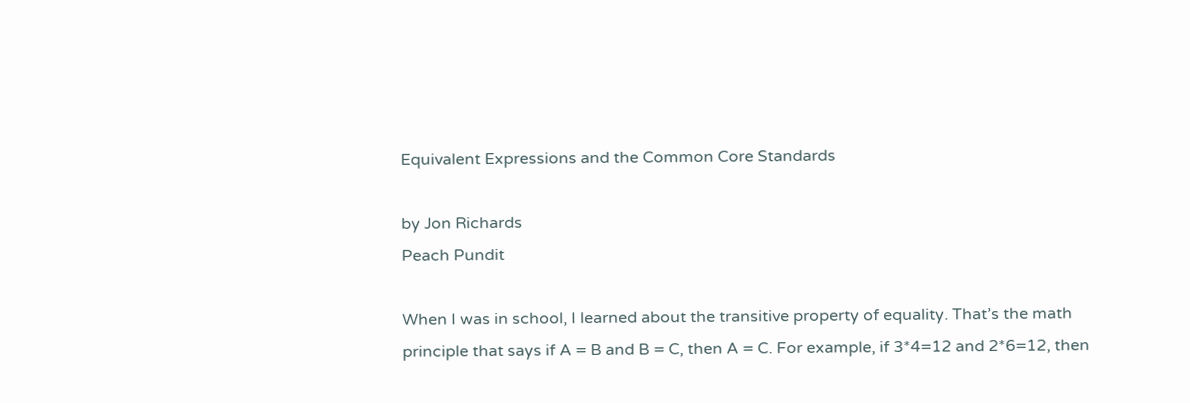Equivalent Expressions and the Common Core Standards

by Jon Richards
Peach Pundit

When I was in school, I learned about the transitive property of equality. That’s the math principle that says if A = B and B = C, then A = C. For example, if 3*4=12 and 2*6=12, then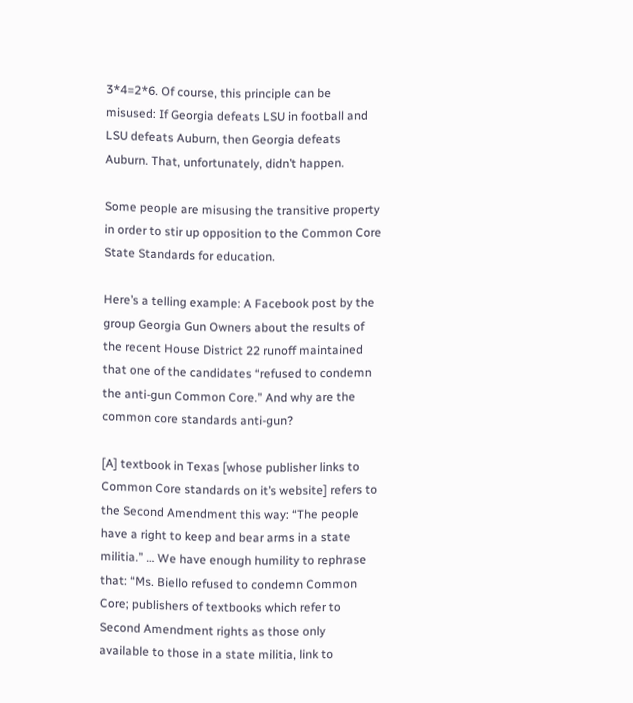3*4=2*6. Of course, this principle can be misused: If Georgia defeats LSU in football and LSU defeats Auburn, then Georgia defeats Auburn. That, unfortunately, didn’t happen.

Some people are misusing the transitive property in order to stir up opposition to the Common Core State Standards for education.

Here’s a telling example: A Facebook post by the group Georgia Gun Owners about the results of the recent House District 22 runoff maintained that one of the candidates “refused to condemn the anti-gun Common Core.” And why are the common core standards anti-gun?

[A] textbook in Texas [whose publisher links to Common Core standards on it’s website] refers to the Second Amendment this way: “The people have a right to keep and bear arms in a state militia.” … We have enough humility to rephrase that: “Ms. Biello refused to condemn Common Core; publishers of textbooks which refer to Second Amendment rights as those only available to those in a state militia, link to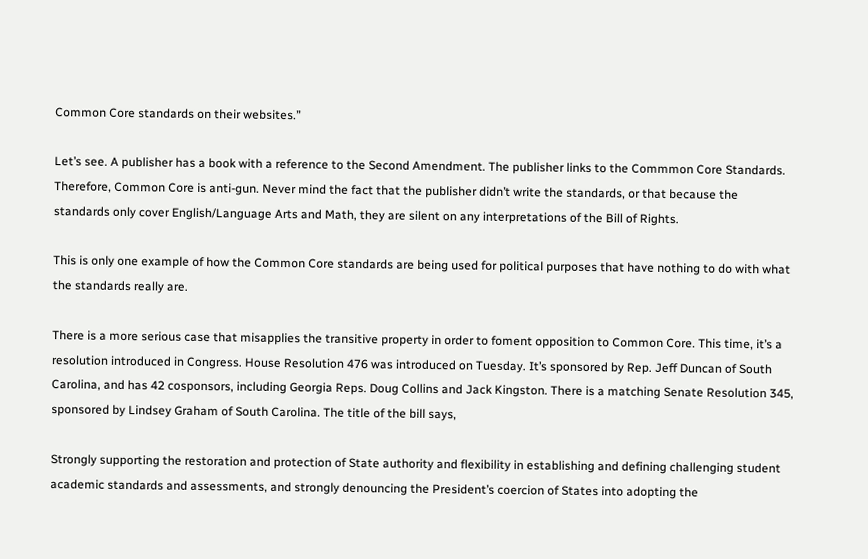Common Core standards on their websites.”

Let’s see. A publisher has a book with a reference to the Second Amendment. The publisher links to the Commmon Core Standards. Therefore, Common Core is anti-gun. Never mind the fact that the publisher didn’t write the standards, or that because the standards only cover English/Language Arts and Math, they are silent on any interpretations of the Bill of Rights.

This is only one example of how the Common Core standards are being used for political purposes that have nothing to do with what the standards really are.

There is a more serious case that misapplies the transitive property in order to foment opposition to Common Core. This time, it’s a resolution introduced in Congress. House Resolution 476 was introduced on Tuesday. It’s sponsored by Rep. Jeff Duncan of South Carolina, and has 42 cosponsors, including Georgia Reps. Doug Collins and Jack Kingston. There is a matching Senate Resolution 345, sponsored by Lindsey Graham of South Carolina. The title of the bill says,

Strongly supporting the restoration and protection of State authority and flexibility in establishing and defining challenging student academic standards and assessments, and strongly denouncing the President’s coercion of States into adopting the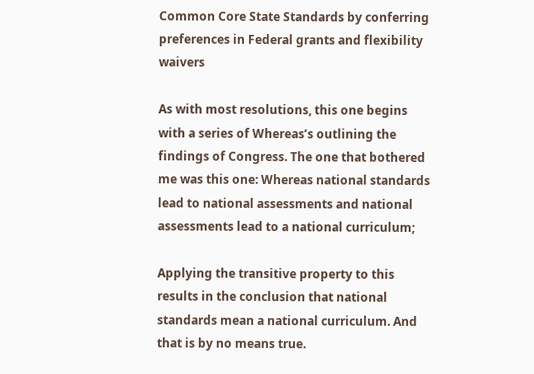Common Core State Standards by conferring preferences in Federal grants and flexibility waivers

As with most resolutions, this one begins with a series of Whereas’s outlining the findings of Congress. The one that bothered me was this one: Whereas national standards lead to national assessments and national assessments lead to a national curriculum;

Applying the transitive property to this results in the conclusion that national standards mean a national curriculum. And that is by no means true.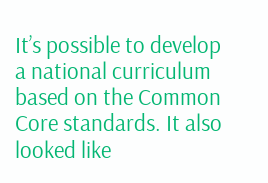It’s possible to develop a national curriculum based on the Common Core standards. It also looked like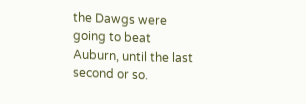the Dawgs were going to beat Auburn, until the last second or so.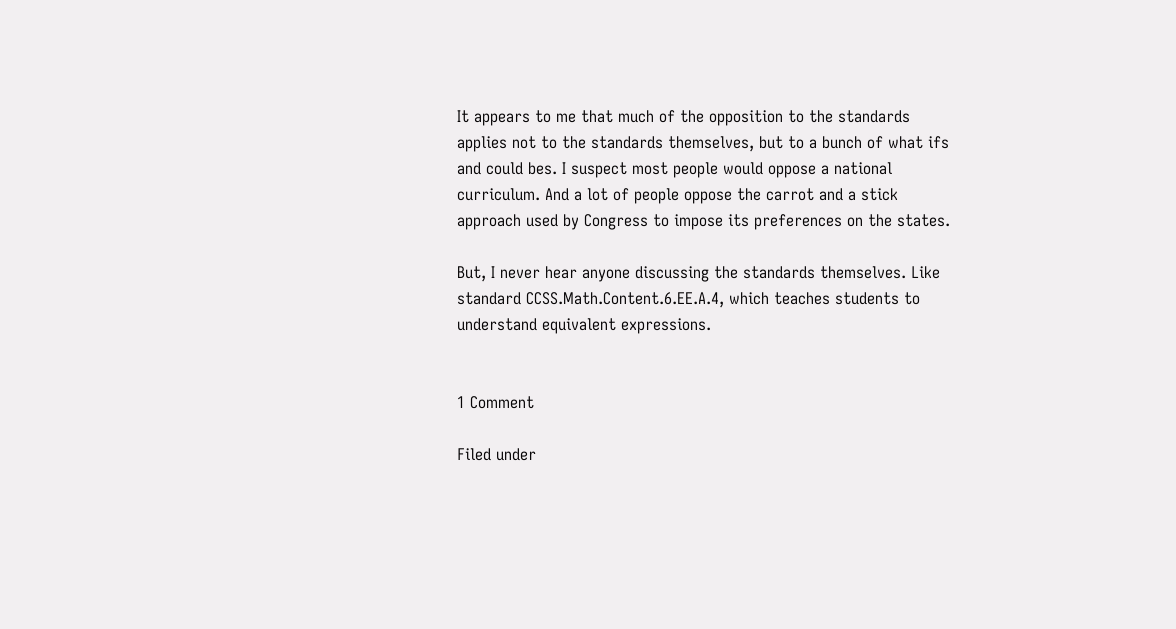It appears to me that much of the opposition to the standards applies not to the standards themselves, but to a bunch of what ifs and could bes. I suspect most people would oppose a national curriculum. And a lot of people oppose the carrot and a stick approach used by Congress to impose its preferences on the states.

But, I never hear anyone discussing the standards themselves. Like standard CCSS.Math.Content.6.EE.A.4, which teaches students to understand equivalent expressions.


1 Comment

Filed under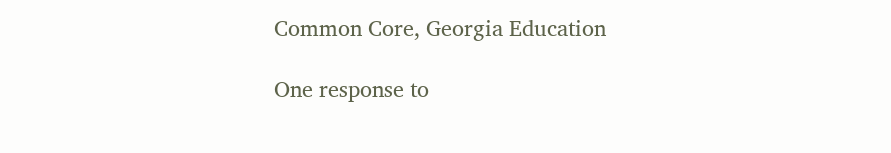Common Core, Georgia Education

One response to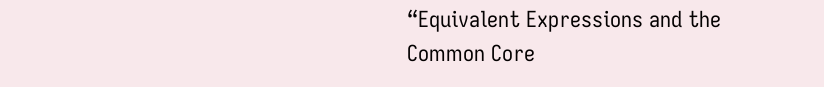“Equivalent Expressions and the Common Core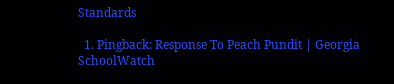Standards

  1. Pingback: Response To Peach Pundit | Georgia SchoolWatch